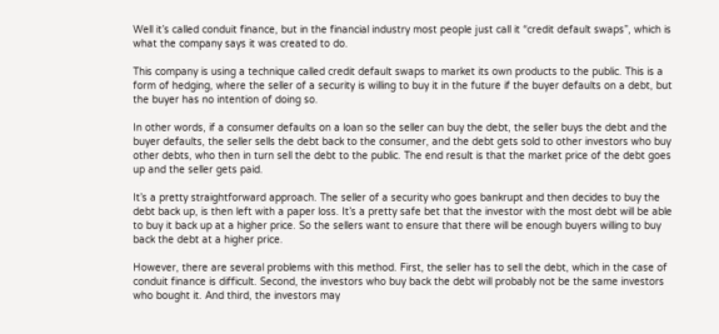Well it’s called conduit finance, but in the financial industry most people just call it “credit default swaps”, which is what the company says it was created to do.

This company is using a technique called credit default swaps to market its own products to the public. This is a form of hedging, where the seller of a security is willing to buy it in the future if the buyer defaults on a debt, but the buyer has no intention of doing so.

In other words, if a consumer defaults on a loan so the seller can buy the debt, the seller buys the debt and the buyer defaults, the seller sells the debt back to the consumer, and the debt gets sold to other investors who buy other debts, who then in turn sell the debt to the public. The end result is that the market price of the debt goes up and the seller gets paid.

It’s a pretty straightforward approach. The seller of a security who goes bankrupt and then decides to buy the debt back up, is then left with a paper loss. It’s a pretty safe bet that the investor with the most debt will be able to buy it back up at a higher price. So the sellers want to ensure that there will be enough buyers willing to buy back the debt at a higher price.

However, there are several problems with this method. First, the seller has to sell the debt, which in the case of conduit finance is difficult. Second, the investors who buy back the debt will probably not be the same investors who bought it. And third, the investors may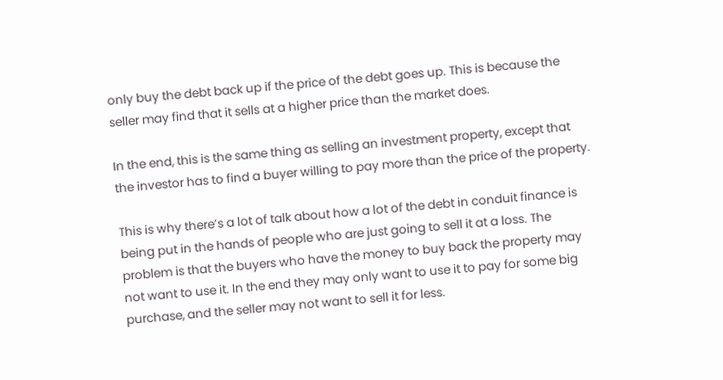only buy the debt back up if the price of the debt goes up. This is because the seller may find that it sells at a higher price than the market does.

In the end, this is the same thing as selling an investment property, except that the investor has to find a buyer willing to pay more than the price of the property.

This is why there’s a lot of talk about how a lot of the debt in conduit finance is being put in the hands of people who are just going to sell it at a loss. The problem is that the buyers who have the money to buy back the property may not want to use it. In the end they may only want to use it to pay for some big purchase, and the seller may not want to sell it for less.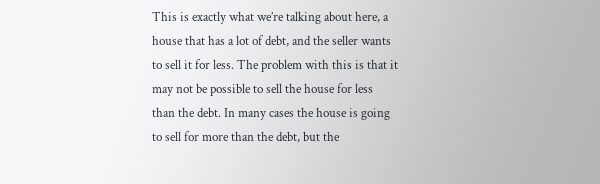This is exactly what we’re talking about here, a house that has a lot of debt, and the seller wants to sell it for less. The problem with this is that it may not be possible to sell the house for less than the debt. In many cases the house is going to sell for more than the debt, but the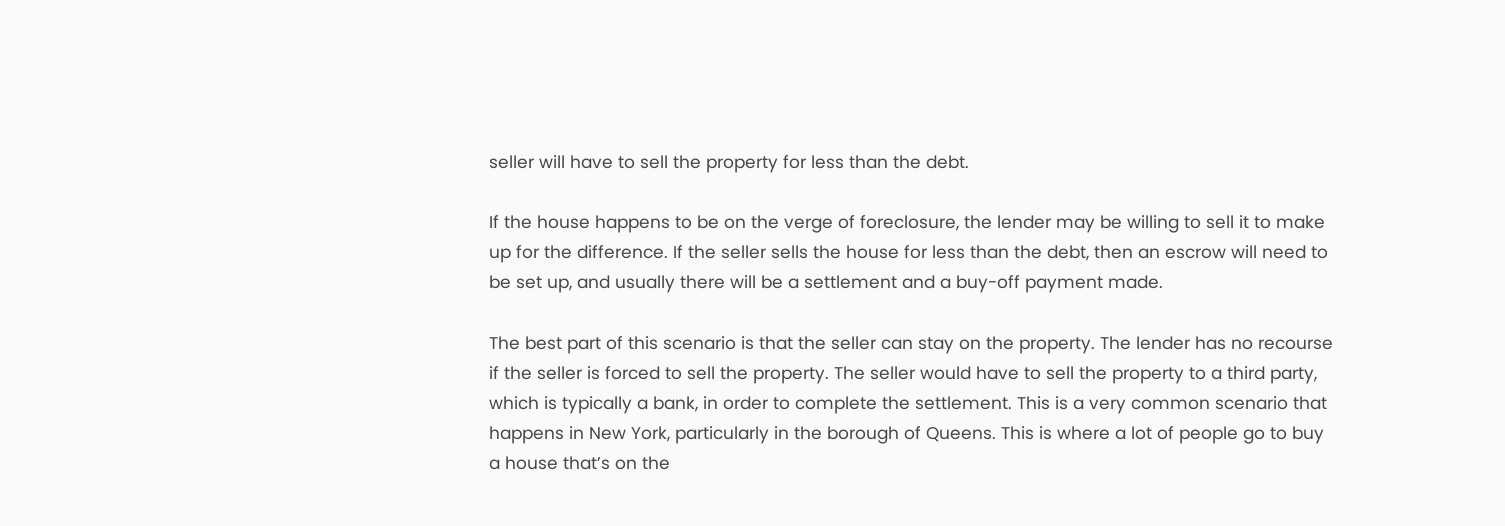seller will have to sell the property for less than the debt.

If the house happens to be on the verge of foreclosure, the lender may be willing to sell it to make up for the difference. If the seller sells the house for less than the debt, then an escrow will need to be set up, and usually there will be a settlement and a buy-off payment made.

The best part of this scenario is that the seller can stay on the property. The lender has no recourse if the seller is forced to sell the property. The seller would have to sell the property to a third party, which is typically a bank, in order to complete the settlement. This is a very common scenario that happens in New York, particularly in the borough of Queens. This is where a lot of people go to buy a house that’s on the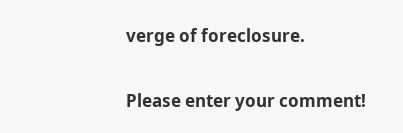verge of foreclosure.


Please enter your comment!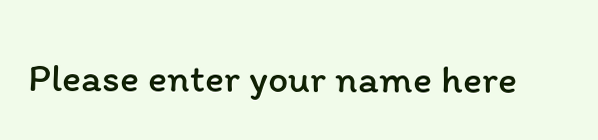Please enter your name here